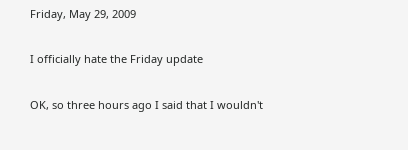Friday, May 29, 2009

I officially hate the Friday update

OK, so three hours ago I said that I wouldn't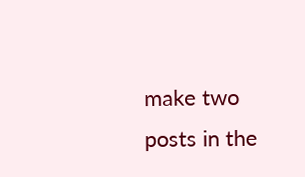make two posts in the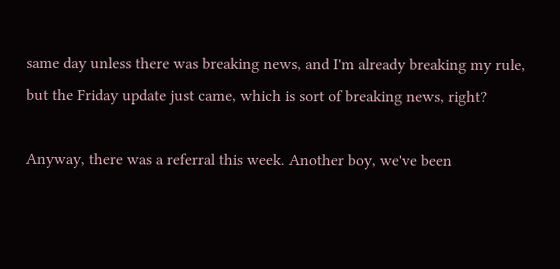same day unless there was breaking news, and I'm already breaking my rule, but the Friday update just came, which is sort of breaking news, right?

Anyway, there was a referral this week. Another boy, we've been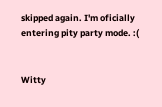skipped again. I'm oficially entering pity party mode. :(


Witty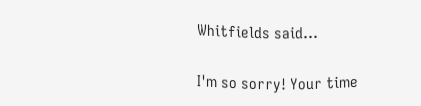Whitfields said...

I'm so sorry! Your time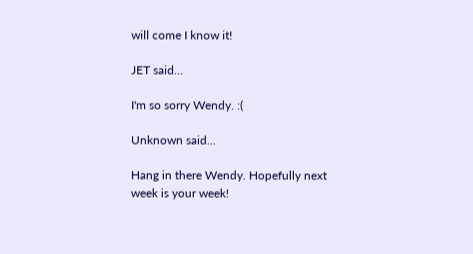will come I know it!

JET said...

I'm so sorry Wendy. :(

Unknown said...

Hang in there Wendy. Hopefully next week is your week!